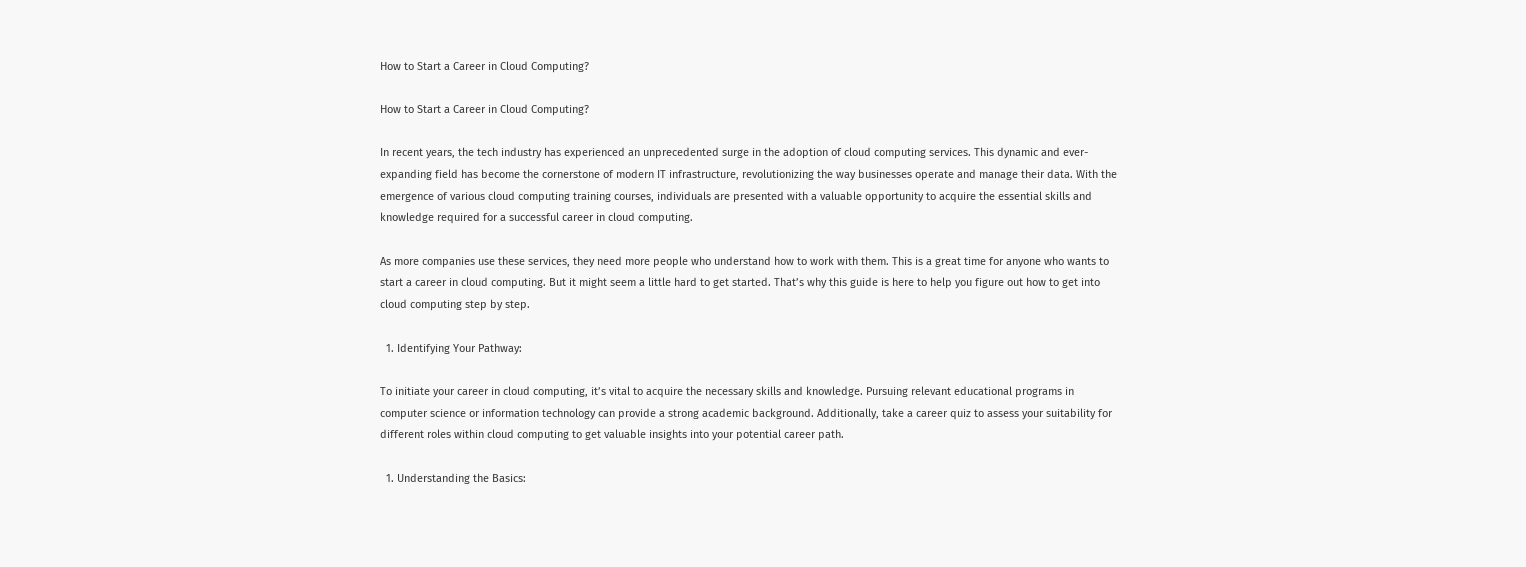How to Start a Career in Cloud Computing?

How to Start a Career in Cloud Computing?

In recent years, the tech industry has experienced an unprecedented surge in the adoption of cloud computing services. This dynamic and ever-expanding field has become the cornerstone of modern IT infrastructure, revolutionizing the way businesses operate and manage their data. With the emergence of various cloud computing training courses, individuals are presented with a valuable opportunity to acquire the essential skills and knowledge required for a successful career in cloud computing.

As more companies use these services, they need more people who understand how to work with them. This is a great time for anyone who wants to start a career in cloud computing. But it might seem a little hard to get started. That’s why this guide is here to help you figure out how to get into cloud computing step by step.

  1. Identifying Your Pathway:

To initiate your career in cloud computing, it’s vital to acquire the necessary skills and knowledge. Pursuing relevant educational programs in computer science or information technology can provide a strong academic background. Additionally, take a career quiz to assess your suitability for different roles within cloud computing to get valuable insights into your potential career path.

  1. Understanding the Basics: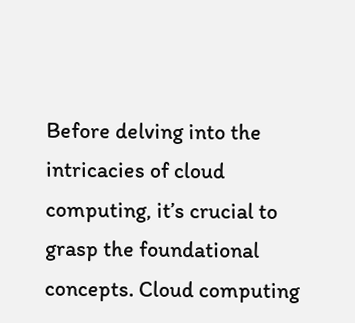Before delving into the intricacies of cloud computing, it’s crucial to grasp the foundational concepts. Cloud computing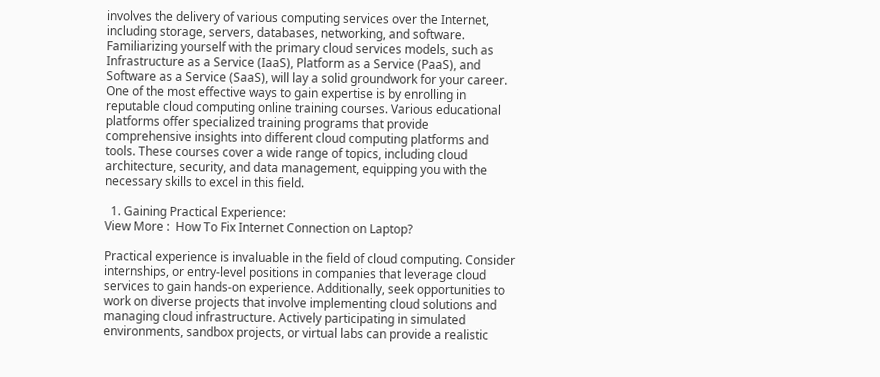involves the delivery of various computing services over the Internet, including storage, servers, databases, networking, and software. Familiarizing yourself with the primary cloud services models, such as Infrastructure as a Service (IaaS), Platform as a Service (PaaS), and Software as a Service (SaaS), will lay a solid groundwork for your career. One of the most effective ways to gain expertise is by enrolling in reputable cloud computing online training courses. Various educational platforms offer specialized training programs that provide comprehensive insights into different cloud computing platforms and tools. These courses cover a wide range of topics, including cloud architecture, security, and data management, equipping you with the necessary skills to excel in this field.

  1. Gaining Practical Experience:
View More :  How To Fix Internet Connection on Laptop?

Practical experience is invaluable in the field of cloud computing. Consider internships, or entry-level positions in companies that leverage cloud services to gain hands-on experience. Additionally, seek opportunities to work on diverse projects that involve implementing cloud solutions and managing cloud infrastructure. Actively participating in simulated environments, sandbox projects, or virtual labs can provide a realistic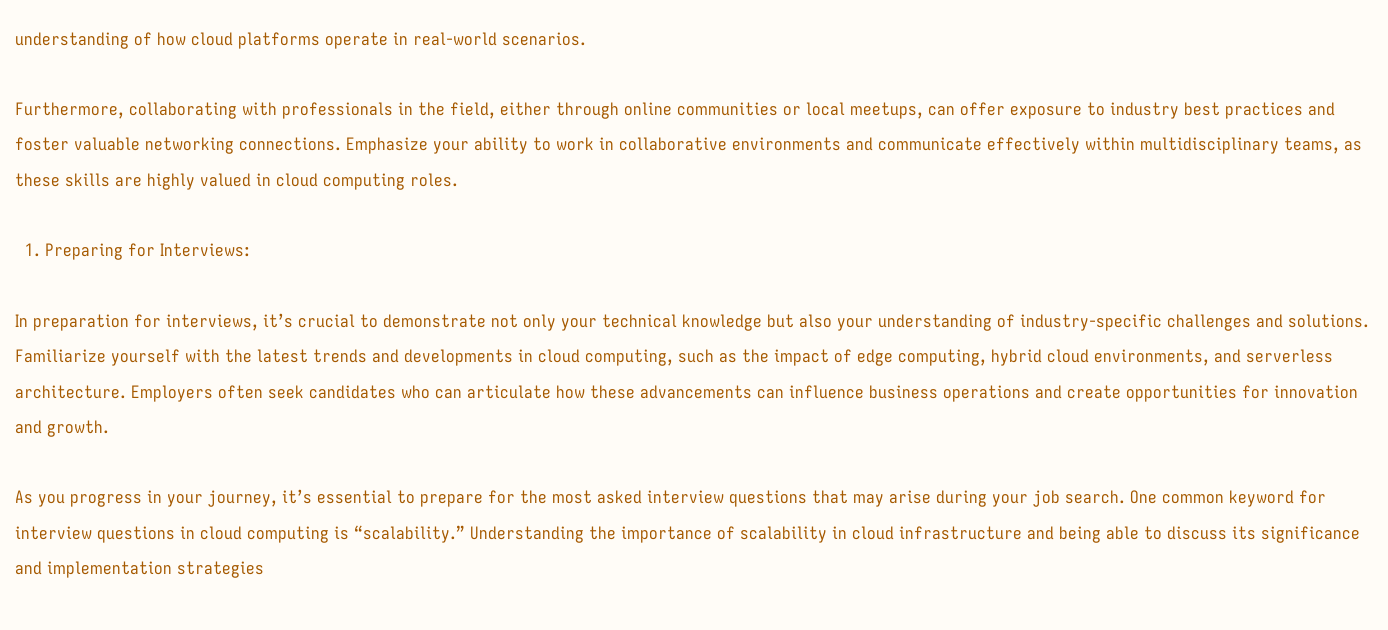understanding of how cloud platforms operate in real-world scenarios.

Furthermore, collaborating with professionals in the field, either through online communities or local meetups, can offer exposure to industry best practices and foster valuable networking connections. Emphasize your ability to work in collaborative environments and communicate effectively within multidisciplinary teams, as these skills are highly valued in cloud computing roles.

  1. Preparing for Interviews:

In preparation for interviews, it’s crucial to demonstrate not only your technical knowledge but also your understanding of industry-specific challenges and solutions. Familiarize yourself with the latest trends and developments in cloud computing, such as the impact of edge computing, hybrid cloud environments, and serverless architecture. Employers often seek candidates who can articulate how these advancements can influence business operations and create opportunities for innovation and growth.

As you progress in your journey, it’s essential to prepare for the most asked interview questions that may arise during your job search. One common keyword for interview questions in cloud computing is “scalability.” Understanding the importance of scalability in cloud infrastructure and being able to discuss its significance and implementation strategies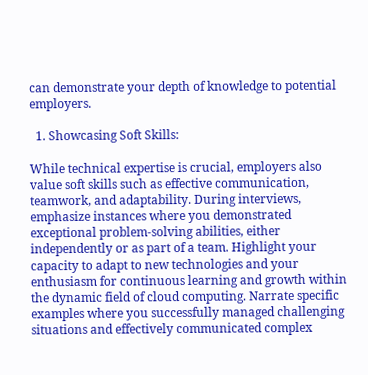can demonstrate your depth of knowledge to potential employers.

  1. Showcasing Soft Skills:

While technical expertise is crucial, employers also value soft skills such as effective communication, teamwork, and adaptability. During interviews, emphasize instances where you demonstrated exceptional problem-solving abilities, either independently or as part of a team. Highlight your capacity to adapt to new technologies and your enthusiasm for continuous learning and growth within the dynamic field of cloud computing. Narrate specific examples where you successfully managed challenging situations and effectively communicated complex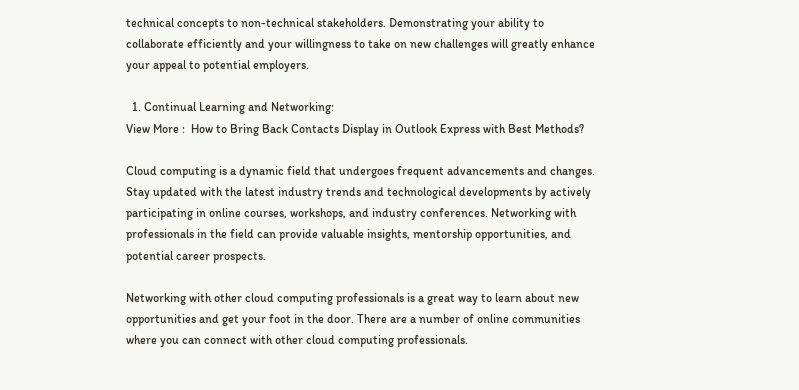technical concepts to non-technical stakeholders. Demonstrating your ability to collaborate efficiently and your willingness to take on new challenges will greatly enhance your appeal to potential employers.

  1. Continual Learning and Networking:
View More :  How to Bring Back Contacts Display in Outlook Express with Best Methods?

Cloud computing is a dynamic field that undergoes frequent advancements and changes. Stay updated with the latest industry trends and technological developments by actively participating in online courses, workshops, and industry conferences. Networking with professionals in the field can provide valuable insights, mentorship opportunities, and potential career prospects.

Networking with other cloud computing professionals is a great way to learn about new opportunities and get your foot in the door. There are a number of online communities where you can connect with other cloud computing professionals.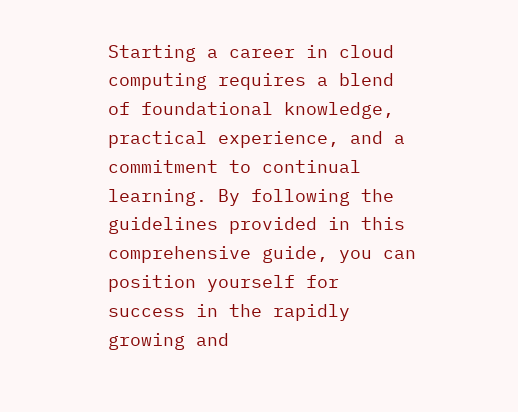Starting a career in cloud computing requires a blend of foundational knowledge, practical experience, and a commitment to continual learning. By following the guidelines provided in this comprehensive guide, you can position yourself for success in the rapidly growing and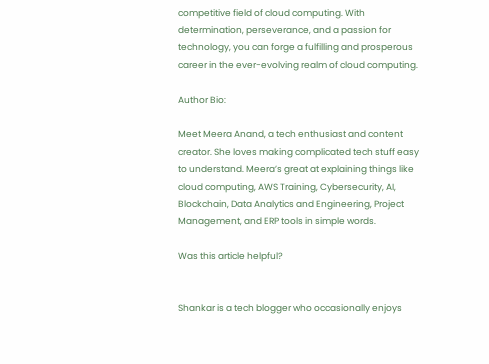competitive field of cloud computing. With determination, perseverance, and a passion for technology, you can forge a fulfilling and prosperous career in the ever-evolving realm of cloud computing.

Author Bio:

Meet Meera Anand, a tech enthusiast and content creator. She loves making complicated tech stuff easy to understand. Meera’s great at explaining things like cloud computing, AWS Training, Cybersecurity, AI, Blockchain, Data Analytics and Engineering, Project Management, and ERP tools in simple words.

Was this article helpful?


Shankar is a tech blogger who occasionally enjoys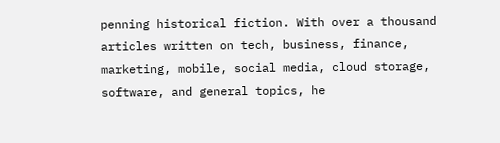penning historical fiction. With over a thousand articles written on tech, business, finance, marketing, mobile, social media, cloud storage, software, and general topics, he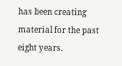has been creating material for the past eight years.